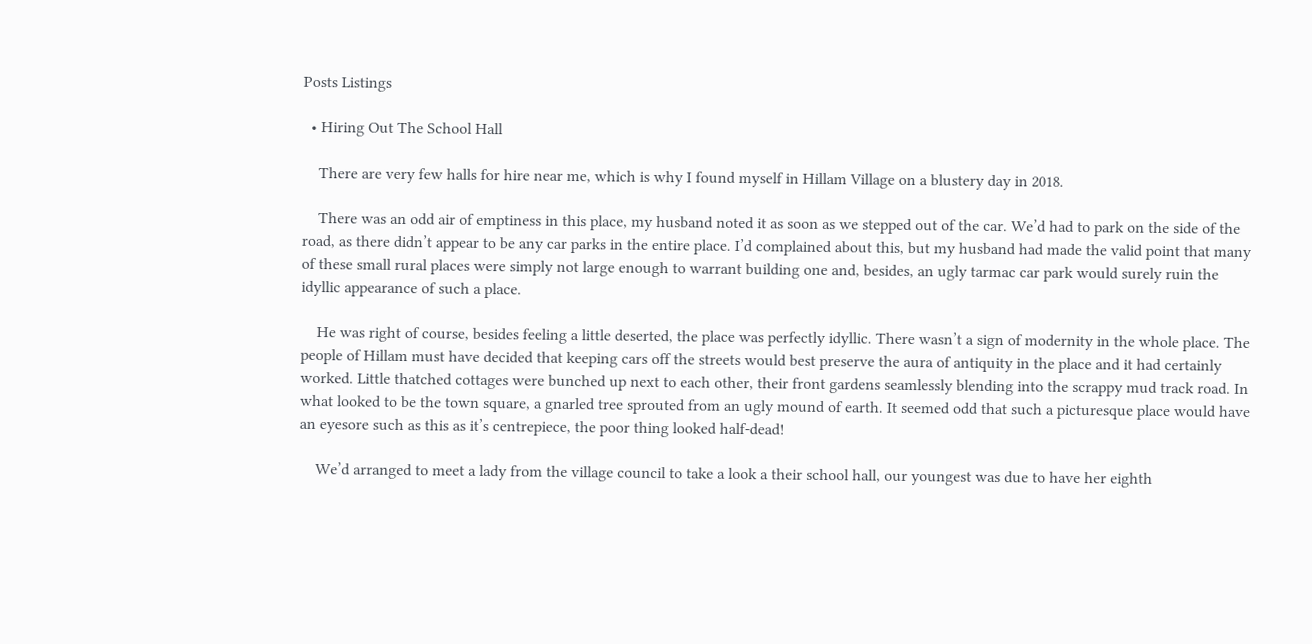Posts Listings

  • Hiring Out The School Hall

    There are very few halls for hire near me, which is why I found myself in Hillam Village on a blustery day in 2018.

    There was an odd air of emptiness in this place, my husband noted it as soon as we stepped out of the car. We’d had to park on the side of the road, as there didn’t appear to be any car parks in the entire place. I’d complained about this, but my husband had made the valid point that many of these small rural places were simply not large enough to warrant building one and, besides, an ugly tarmac car park would surely ruin the idyllic appearance of such a place.

    He was right of course, besides feeling a little deserted, the place was perfectly idyllic. There wasn’t a sign of modernity in the whole place. The people of Hillam must have decided that keeping cars off the streets would best preserve the aura of antiquity in the place and it had certainly worked. Little thatched cottages were bunched up next to each other, their front gardens seamlessly blending into the scrappy mud track road. In what looked to be the town square, a gnarled tree sprouted from an ugly mound of earth. It seemed odd that such a picturesque place would have an eyesore such as this as it’s centrepiece, the poor thing looked half-dead!

    We’d arranged to meet a lady from the village council to take a look a their school hall, our youngest was due to have her eighth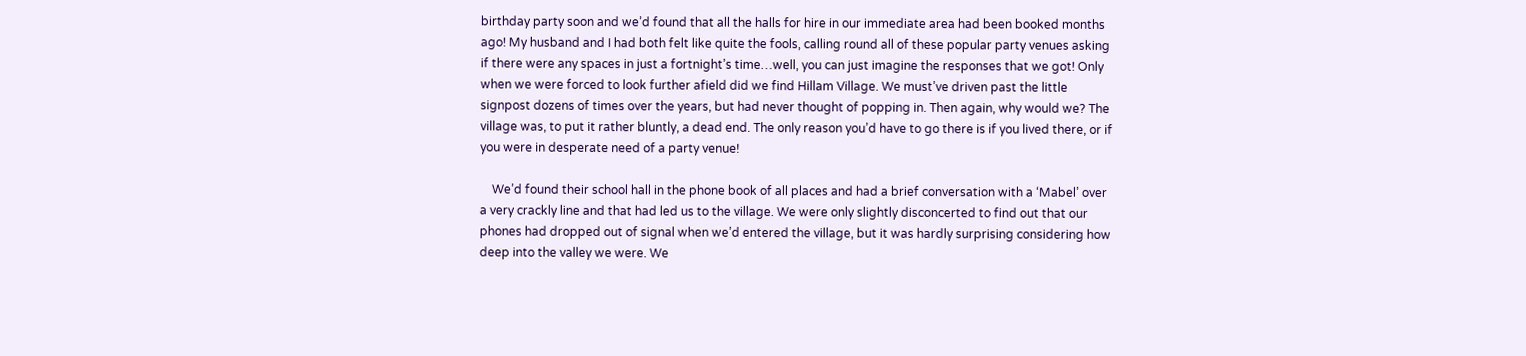birthday party soon and we’d found that all the halls for hire in our immediate area had been booked months ago! My husband and I had both felt like quite the fools, calling round all of these popular party venues asking if there were any spaces in just a fortnight’s time…well, you can just imagine the responses that we got! Only when we were forced to look further afield did we find Hillam Village. We must’ve driven past the little signpost dozens of times over the years, but had never thought of popping in. Then again, why would we? The village was, to put it rather bluntly, a dead end. The only reason you’d have to go there is if you lived there, or if you were in desperate need of a party venue!

    We’d found their school hall in the phone book of all places and had a brief conversation with a ‘Mabel’ over a very crackly line and that had led us to the village. We were only slightly disconcerted to find out that our phones had dropped out of signal when we’d entered the village, but it was hardly surprising considering how deep into the valley we were. We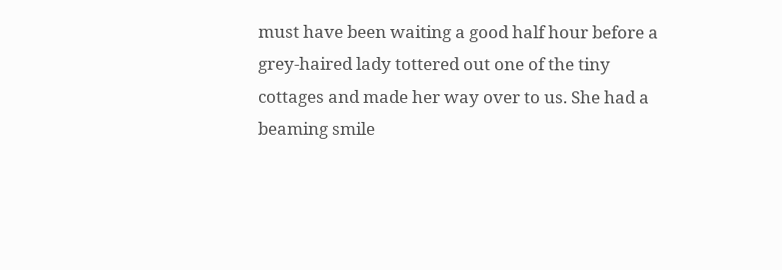must have been waiting a good half hour before a grey-haired lady tottered out one of the tiny cottages and made her way over to us. She had a beaming smile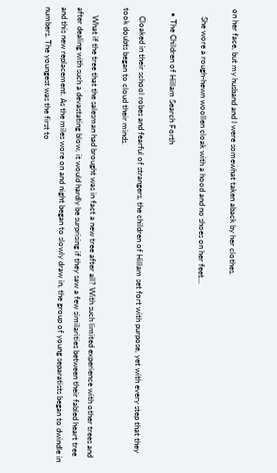on her face, but my husband and I were somewhat taken aback by her clothes.

    She wore a rough-hewn woollen cloak with a hood and no shoes on her feet…

  • The Children of Hillam Search Forth

    Cloaked in their school robes and fearful of strangers, the children of Hillam set fort with purpose, yet with every step that they took doubts began to cloud their minds.

    What if the tree that the salesman had brought was in fact a new tree after all? With such limited experience with other trees and after dealing with such a devastating blow, it would hardly be surprising if they saw a few similarities between their fabled heart tree and this new replacement. As the miles wore on and night began to slowly draw in, the group of young separatists began to dwindle in numbers. The youngest was the first to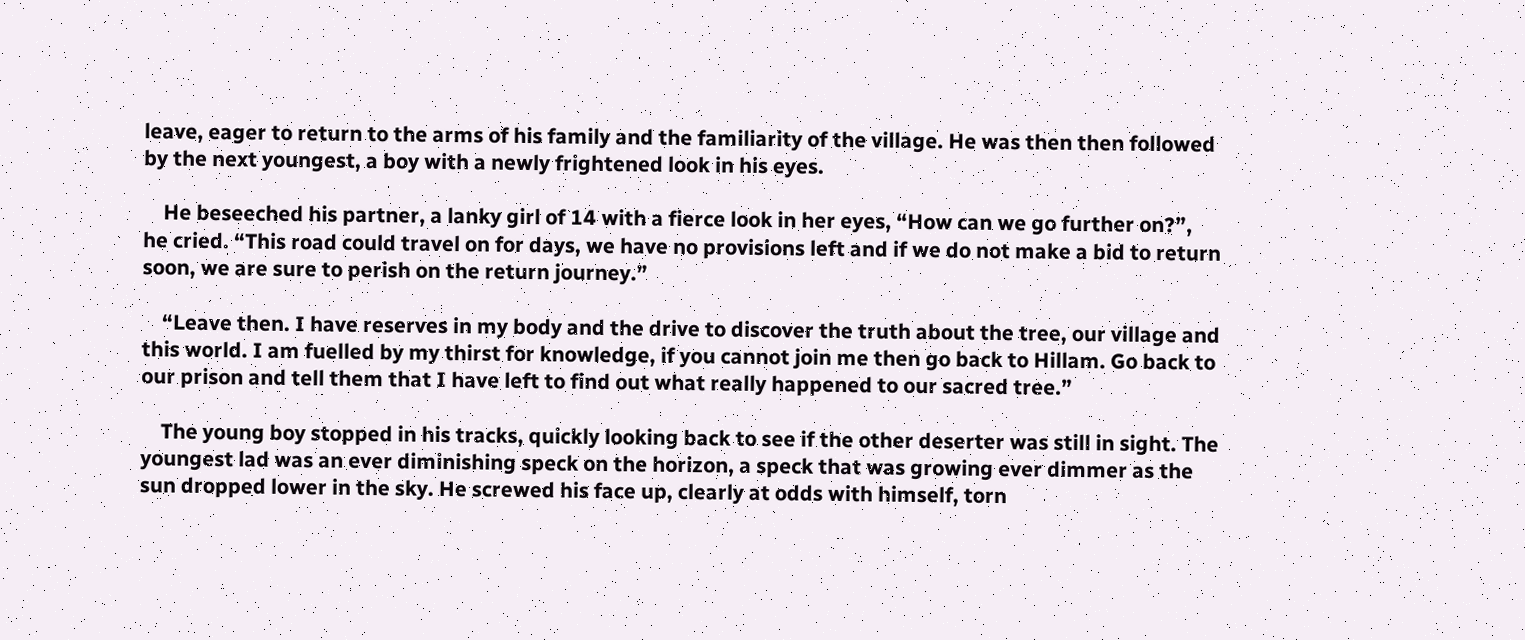leave, eager to return to the arms of his family and the familiarity of the village. He was then then followed by the next youngest, a boy with a newly frightened look in his eyes.

    He beseeched his partner, a lanky girl of 14 with a fierce look in her eyes, “How can we go further on?”, he cried. “This road could travel on for days, we have no provisions left and if we do not make a bid to return soon, we are sure to perish on the return journey.”

    “Leave then. I have reserves in my body and the drive to discover the truth about the tree, our village and this world. I am fuelled by my thirst for knowledge, if you cannot join me then go back to Hillam. Go back to our prison and tell them that I have left to find out what really happened to our sacred tree.”

    The young boy stopped in his tracks, quickly looking back to see if the other deserter was still in sight. The youngest lad was an ever diminishing speck on the horizon, a speck that was growing ever dimmer as the sun dropped lower in the sky. He screwed his face up, clearly at odds with himself, torn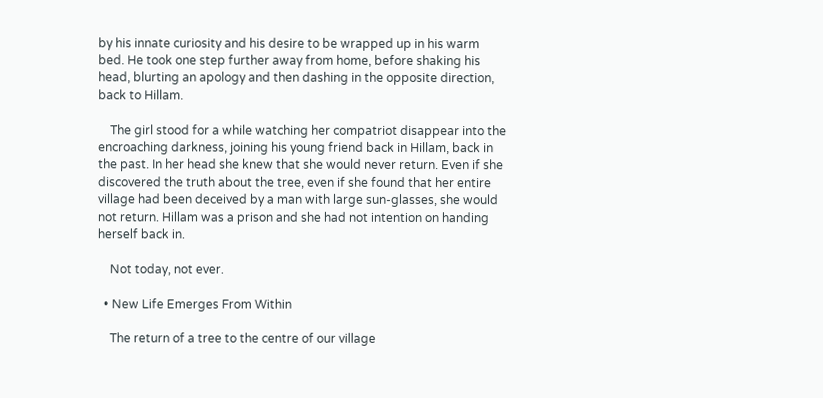by his innate curiosity and his desire to be wrapped up in his warm bed. He took one step further away from home, before shaking his head, blurting an apology and then dashing in the opposite direction, back to Hillam.

    The girl stood for a while watching her compatriot disappear into the encroaching darkness, joining his young friend back in Hillam, back in the past. In her head she knew that she would never return. Even if she discovered the truth about the tree, even if she found that her entire village had been deceived by a man with large sun-glasses, she would not return. Hillam was a prison and she had not intention on handing herself back in.

    Not today, not ever.

  • New Life Emerges From Within

    The return of a tree to the centre of our village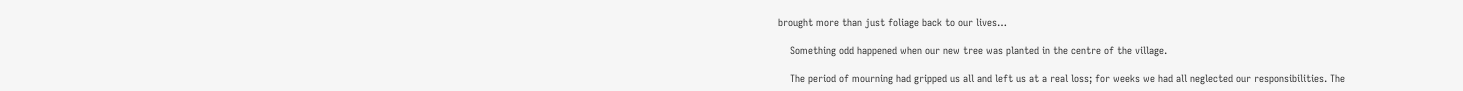brought more than just foliage back to our lives…

    Something odd happened when our new tree was planted in the centre of the village.

    The period of mourning had gripped us all and left us at a real loss; for weeks we had all neglected our responsibilities. The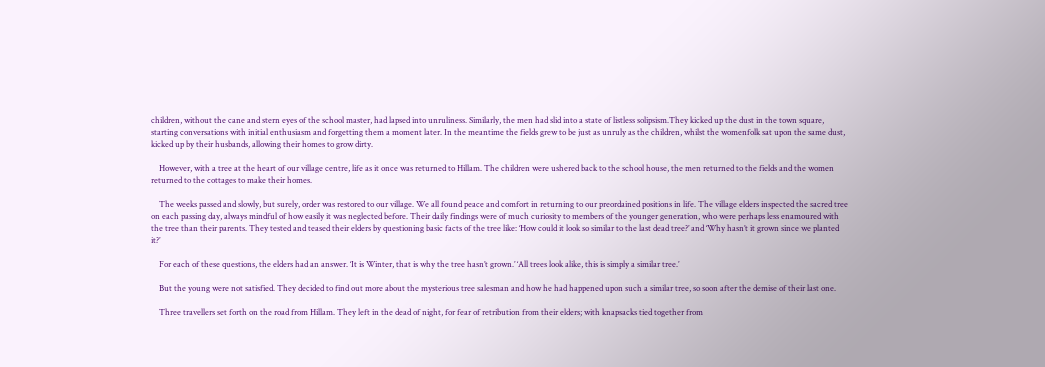children, without the cane and stern eyes of the school master, had lapsed into unruliness. Similarly, the men had slid into a state of listless solipsism.They kicked up the dust in the town square, starting conversations with initial enthusiasm and forgetting them a moment later. In the meantime the fields grew to be just as unruly as the children, whilst the womenfolk sat upon the same dust, kicked up by their husbands, allowing their homes to grow dirty.

    However, with a tree at the heart of our village centre, life as it once was returned to Hillam. The children were ushered back to the school house, the men returned to the fields and the women returned to the cottages to make their homes.

    The weeks passed and slowly, but surely, order was restored to our village. We all found peace and comfort in returning to our preordained positions in life. The village elders inspected the sacred tree on each passing day, always mindful of how easily it was neglected before. Their daily findings were of much curiosity to members of the younger generation, who were perhaps less enamoured with the tree than their parents. They tested and teased their elders by questioning basic facts of the tree like: ‘How could it look so similar to the last dead tree?’ and ‘Why hasn’t it grown since we planted it?’

    For each of these questions, the elders had an answer. ‘It is Winter, that is why the tree hasn’t grown.’ ‘All trees look alike, this is simply a similar tree.’

    But the young were not satisfied. They decided to find out more about the mysterious tree salesman and how he had happened upon such a similar tree, so soon after the demise of their last one.

    Three travellers set forth on the road from Hillam. They left in the dead of night, for fear of retribution from their elders; with knapsacks tied together from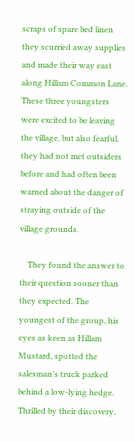scraps of spare bed linen they scurried away supplies and made their way east along Hillam Common Lane. These three youngsters were excited to be leaving the village, but also fearful, they had not met outsiders before and had often been warned about the danger of straying outside of the village grounds.

    They found the answer to their question sooner than they expected. The youngest of the group, his eyes as keen as Hillam Mustard, spotted the salesman’s truck parked behind a low-lying hedge. Thrilled by their discovery,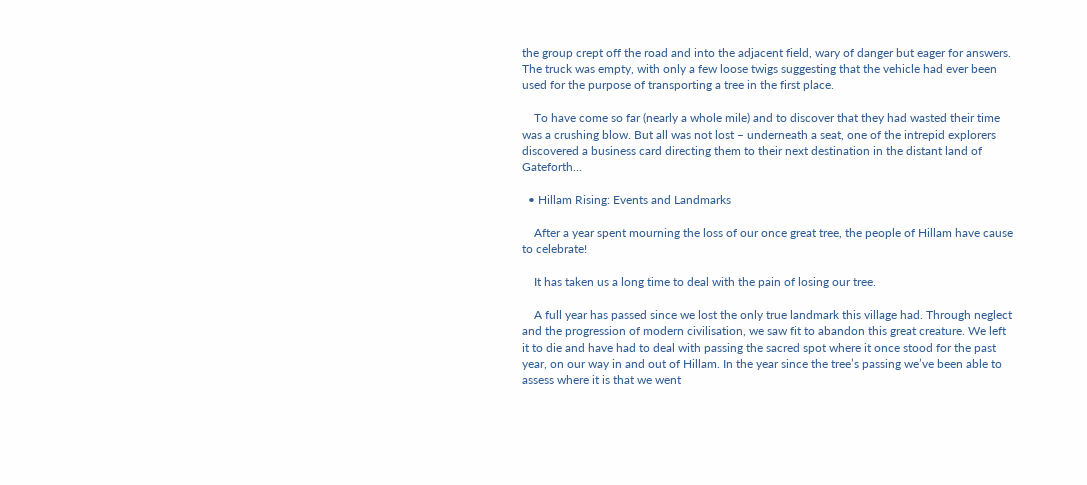the group crept off the road and into the adjacent field, wary of danger but eager for answers. The truck was empty, with only a few loose twigs suggesting that the vehicle had ever been used for the purpose of transporting a tree in the first place.

    To have come so far (nearly a whole mile) and to discover that they had wasted their time was a crushing blow. But all was not lost – underneath a seat, one of the intrepid explorers discovered a business card directing them to their next destination in the distant land of Gateforth…

  • Hillam Rising: Events and Landmarks

    After a year spent mourning the loss of our once great tree, the people of Hillam have cause to celebrate!

    It has taken us a long time to deal with the pain of losing our tree.

    A full year has passed since we lost the only true landmark this village had. Through neglect and the progression of modern civilisation, we saw fit to abandon this great creature. We left it to die and have had to deal with passing the sacred spot where it once stood for the past year, on our way in and out of Hillam. In the year since the tree’s passing we’ve been able to assess where it is that we went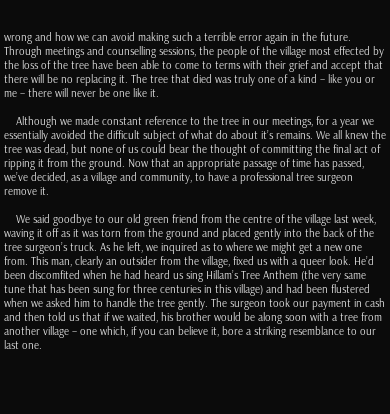wrong and how we can avoid making such a terrible error again in the future. Through meetings and counselling sessions, the people of the village most effected by the loss of the tree have been able to come to terms with their grief and accept that there will be no replacing it. The tree that died was truly one of a kind – like you or me – there will never be one like it.

    Although we made constant reference to the tree in our meetings, for a year we essentially avoided the difficult subject of what do about it’s remains. We all knew the tree was dead, but none of us could bear the thought of committing the final act of ripping it from the ground. Now that an appropriate passage of time has passed, we’ve decided, as a village and community, to have a professional tree surgeon remove it.

    We said goodbye to our old green friend from the centre of the village last week, waving it off as it was torn from the ground and placed gently into the back of the tree surgeon’s truck. As he left, we inquired as to where we might get a new one from. This man, clearly an outsider from the village, fixed us with a queer look. He’d been discomfited when he had heard us sing Hillam’s Tree Anthem (the very same tune that has been sung for three centuries in this village) and had been flustered when we asked him to handle the tree gently. The surgeon took our payment in cash and then told us that if we waited, his brother would be along soon with a tree from another village – one which, if you can believe it, bore a striking resemblance to our last one.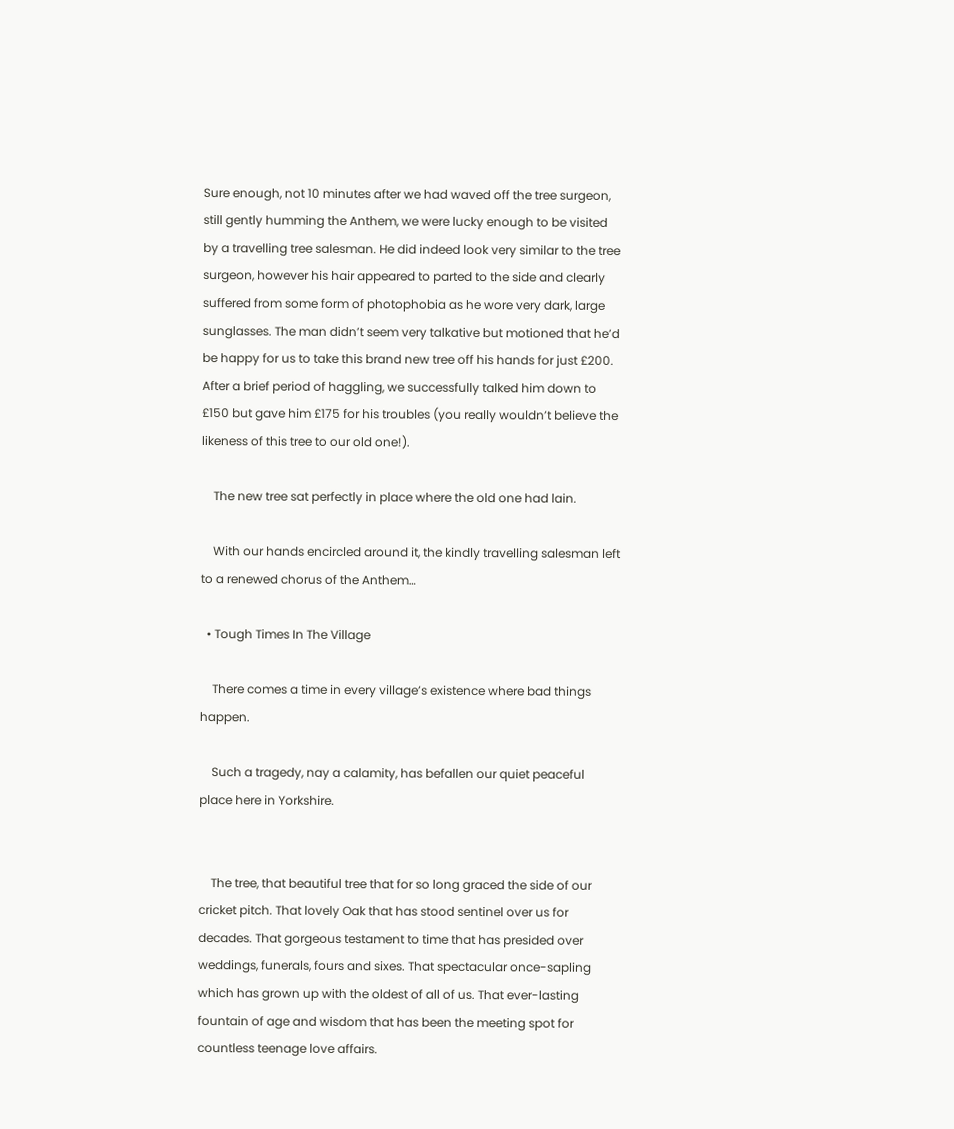Sure enough, not 10 minutes after we had waved off the tree surgeon, still gently humming the Anthem, we were lucky enough to be visited by a travelling tree salesman. He did indeed look very similar to the tree surgeon, however his hair appeared to parted to the side and clearly suffered from some form of photophobia as he wore very dark, large sunglasses. The man didn’t seem very talkative but motioned that he’d be happy for us to take this brand new tree off his hands for just £200. After a brief period of haggling, we successfully talked him down to £150 but gave him £175 for his troubles (you really wouldn’t believe the likeness of this tree to our old one!).

    The new tree sat perfectly in place where the old one had lain.

    With our hands encircled around it, the kindly travelling salesman left to a renewed chorus of the Anthem…

  • Tough Times In The Village

    There comes a time in every village’s existence where bad things happen.

    Such a tragedy, nay a calamity, has befallen our quiet peaceful place here in Yorkshire.


    The tree, that beautiful tree that for so long graced the side of our cricket pitch. That lovely Oak that has stood sentinel over us for decades. That gorgeous testament to time that has presided over weddings, funerals, fours and sixes. That spectacular once-sapling which has grown up with the oldest of all of us. That ever-lasting fountain of age and wisdom that has been the meeting spot for countless teenage love affairs.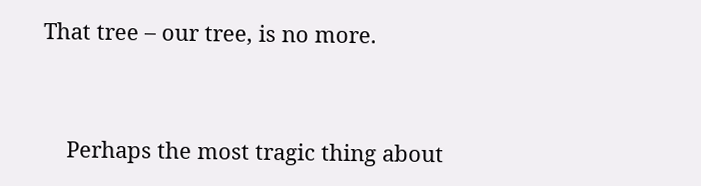That tree – our tree, is no more.


    Perhaps the most tragic thing about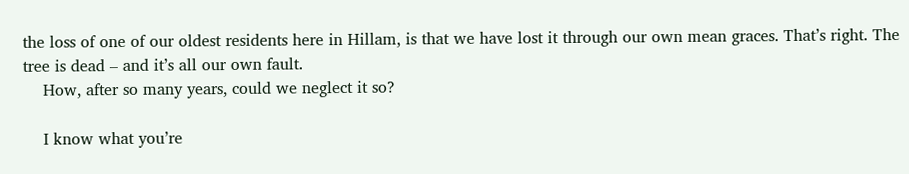the loss of one of our oldest residents here in Hillam, is that we have lost it through our own mean graces. That’s right. The tree is dead – and it’s all our own fault.
    How, after so many years, could we neglect it so?

    I know what you’re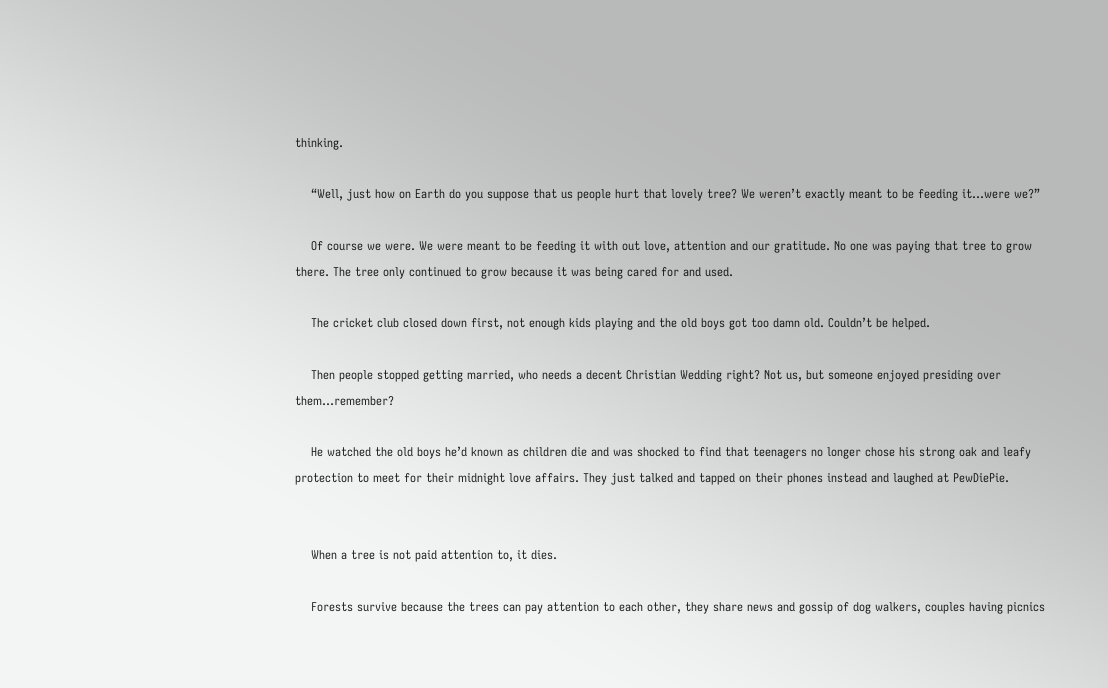thinking.

    “Well, just how on Earth do you suppose that us people hurt that lovely tree? We weren’t exactly meant to be feeding it…were we?”

    Of course we were. We were meant to be feeding it with out love, attention and our gratitude. No one was paying that tree to grow there. The tree only continued to grow because it was being cared for and used.

    The cricket club closed down first, not enough kids playing and the old boys got too damn old. Couldn’t be helped.

    Then people stopped getting married, who needs a decent Christian Wedding right? Not us, but someone enjoyed presiding over them…remember?

    He watched the old boys he’d known as children die and was shocked to find that teenagers no longer chose his strong oak and leafy protection to meet for their midnight love affairs. They just talked and tapped on their phones instead and laughed at PewDiePie.


    When a tree is not paid attention to, it dies.

    Forests survive because the trees can pay attention to each other, they share news and gossip of dog walkers, couples having picnics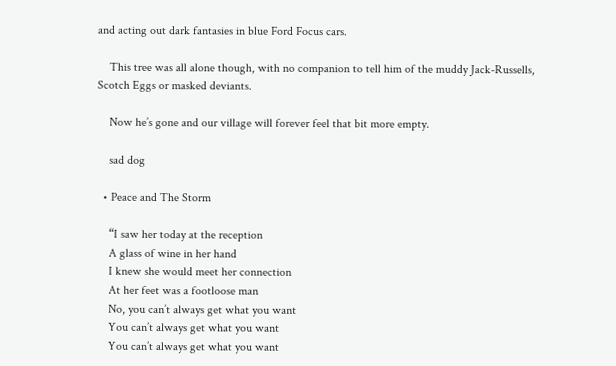and acting out dark fantasies in blue Ford Focus cars.

    This tree was all alone though, with no companion to tell him of the muddy Jack-Russells, Scotch Eggs or masked deviants.

    Now he’s gone and our village will forever feel that bit more empty.

    sad dog

  • Peace and The Storm

    “I saw her today at the reception
    A glass of wine in her hand
    I knew she would meet her connection
    At her feet was a footloose man
    No, you can’t always get what you want
    You can’t always get what you want
    You can’t always get what you want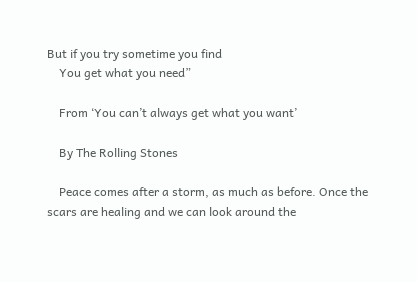But if you try sometime you find
    You get what you need”

    From ‘You can’t always get what you want’

    By The Rolling Stones

    Peace comes after a storm, as much as before. Once the scars are healing and we can look around the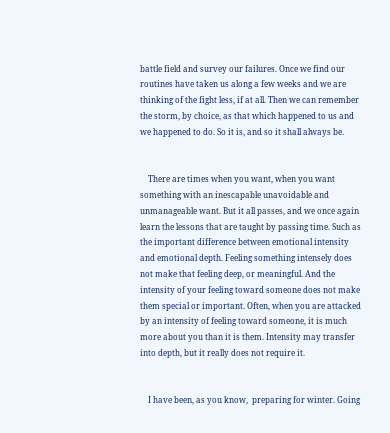battle field and survey our failures. Once we find our routines have taken us along a few weeks and we are thinking of the fight less, if at all. Then we can remember the storm, by choice, as that which happened to us and we happened to do. So it is, and so it shall always be.


    There are times when you want, when you want something with an inescapable unavoidable and unmanageable want. But it all passes, and we once again learn the lessons that are taught by passing time. Such as the important difference between emotional intensity and emotional depth. Feeling something intensely does not make that feeling deep, or meaningful. And the intensity of your feeling toward someone does not make them special or important. Often, when you are attacked by an intensity of feeling toward someone, it is much more about you than it is them. Intensity may transfer into depth, but it really does not require it.


    I have been, as you know,  preparing for winter. Going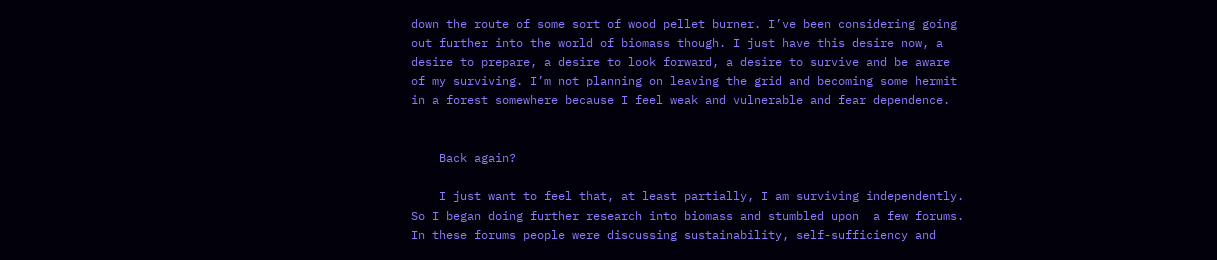down the route of some sort of wood pellet burner. I’ve been considering going out further into the world of biomass though. I just have this desire now, a desire to prepare, a desire to look forward, a desire to survive and be aware of my surviving. I’m not planning on leaving the grid and becoming some hermit in a forest somewhere because I feel weak and vulnerable and fear dependence.


    Back again?

    I just want to feel that, at least partially, I am surviving independently. So I began doing further research into biomass and stumbled upon  a few forums. In these forums people were discussing sustainability, self-sufficiency and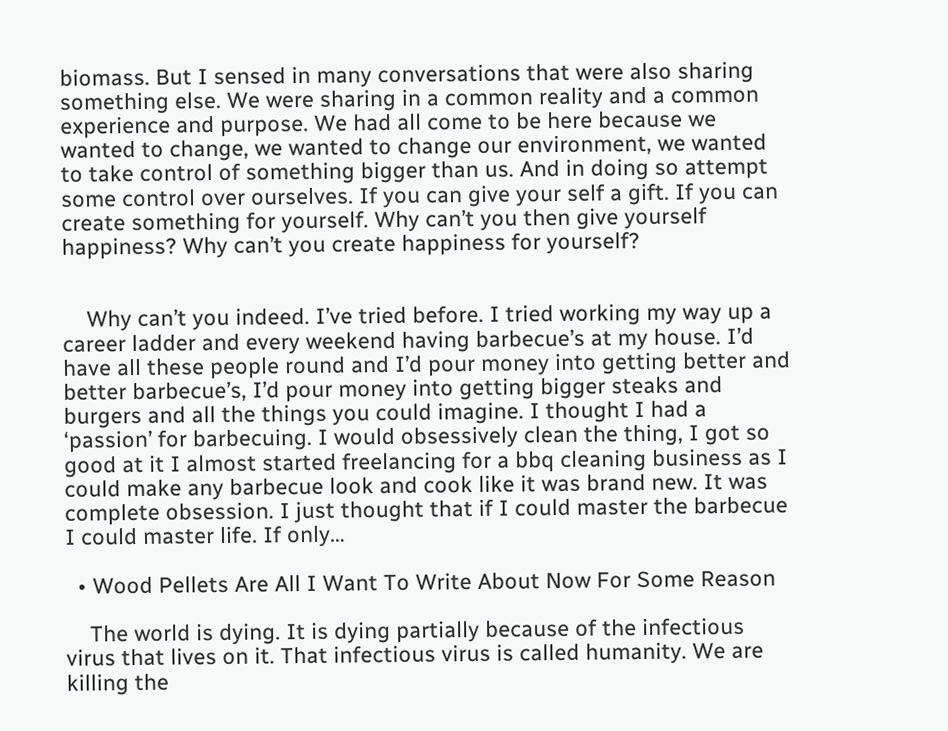biomass. But I sensed in many conversations that were also sharing something else. We were sharing in a common reality and a common experience and purpose. We had all come to be here because we wanted to change, we wanted to change our environment, we wanted to take control of something bigger than us. And in doing so attempt some control over ourselves. If you can give your self a gift. If you can create something for yourself. Why can’t you then give yourself happiness? Why can’t you create happiness for yourself?


    Why can’t you indeed. I’ve tried before. I tried working my way up a career ladder and every weekend having barbecue’s at my house. I’d have all these people round and I’d pour money into getting better and better barbecue’s, I’d pour money into getting bigger steaks and burgers and all the things you could imagine. I thought I had a ‘passion’ for barbecuing. I would obsessively clean the thing, I got so good at it I almost started freelancing for a bbq cleaning business as I could make any barbecue look and cook like it was brand new. It was complete obsession. I just thought that if I could master the barbecue I could master life. If only…

  • Wood Pellets Are All I Want To Write About Now For Some Reason

    The world is dying. It is dying partially because of the infectious virus that lives on it. That infectious virus is called humanity. We are killing the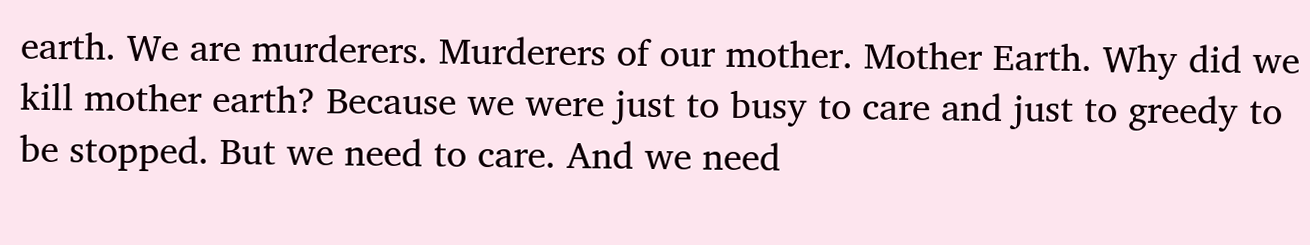earth. We are murderers. Murderers of our mother. Mother Earth. Why did we kill mother earth? Because we were just to busy to care and just to greedy to be stopped. But we need to care. And we need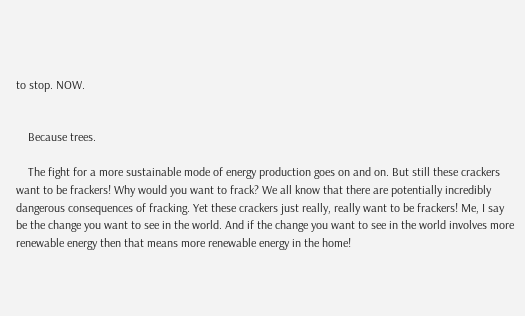to stop. NOW.


    Because trees.

    The fight for a more sustainable mode of energy production goes on and on. But still these crackers want to be frackers! Why would you want to frack? We all know that there are potentially incredibly dangerous consequences of fracking. Yet these crackers just really, really want to be frackers! Me, I say be the change you want to see in the world. And if the change you want to see in the world involves more renewable energy then that means more renewable energy in the home!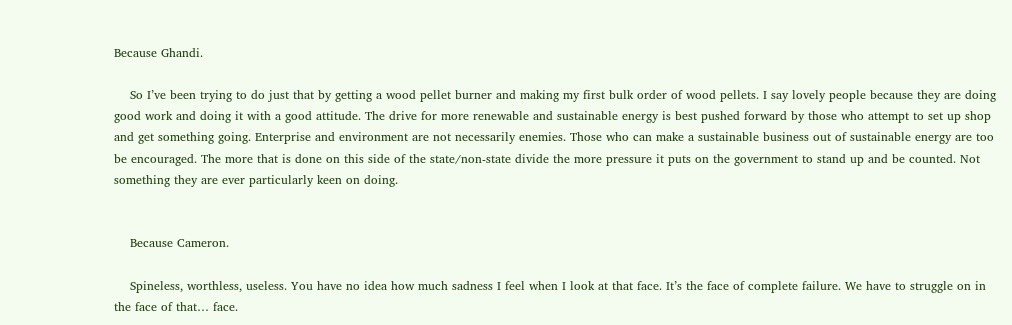Because Ghandi.

    So I’ve been trying to do just that by getting a wood pellet burner and making my first bulk order of wood pellets. I say lovely people because they are doing good work and doing it with a good attitude. The drive for more renewable and sustainable energy is best pushed forward by those who attempt to set up shop and get something going. Enterprise and environment are not necessarily enemies. Those who can make a sustainable business out of sustainable energy are too be encouraged. The more that is done on this side of the state/non-state divide the more pressure it puts on the government to stand up and be counted. Not something they are ever particularly keen on doing.


    Because Cameron.

    Spineless, worthless, useless. You have no idea how much sadness I feel when I look at that face. It’s the face of complete failure. We have to struggle on in the face of that… face.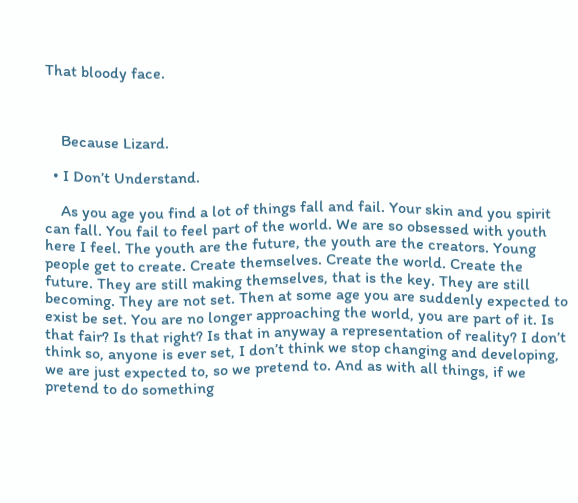That bloody face.



    Because Lizard.

  • I Don’t Understand.

    As you age you find a lot of things fall and fail. Your skin and you spirit can fall. You fail to feel part of the world. We are so obsessed with youth here I feel. The youth are the future, the youth are the creators. Young people get to create. Create themselves. Create the world. Create the future. They are still making themselves, that is the key. They are still becoming. They are not set. Then at some age you are suddenly expected to exist be set. You are no longer approaching the world, you are part of it. Is that fair? Is that right? Is that in anyway a representation of reality? I don’t think so, anyone is ever set, I don’t think we stop changing and developing, we are just expected to, so we pretend to. And as with all things, if we pretend to do something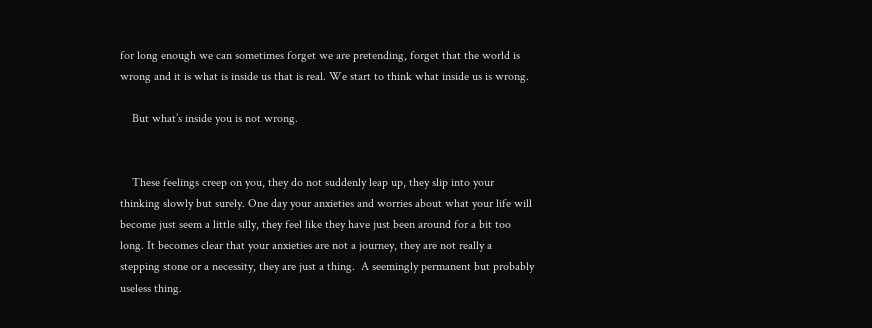for long enough we can sometimes forget we are pretending, forget that the world is wrong and it is what is inside us that is real. We start to think what inside us is wrong.

    But what’s inside you is not wrong.


    These feelings creep on you, they do not suddenly leap up, they slip into your thinking slowly but surely. One day your anxieties and worries about what your life will become just seem a little silly, they feel like they have just been around for a bit too long. It becomes clear that your anxieties are not a journey, they are not really a stepping stone or a necessity, they are just a thing.  A seemingly permanent but probably useless thing.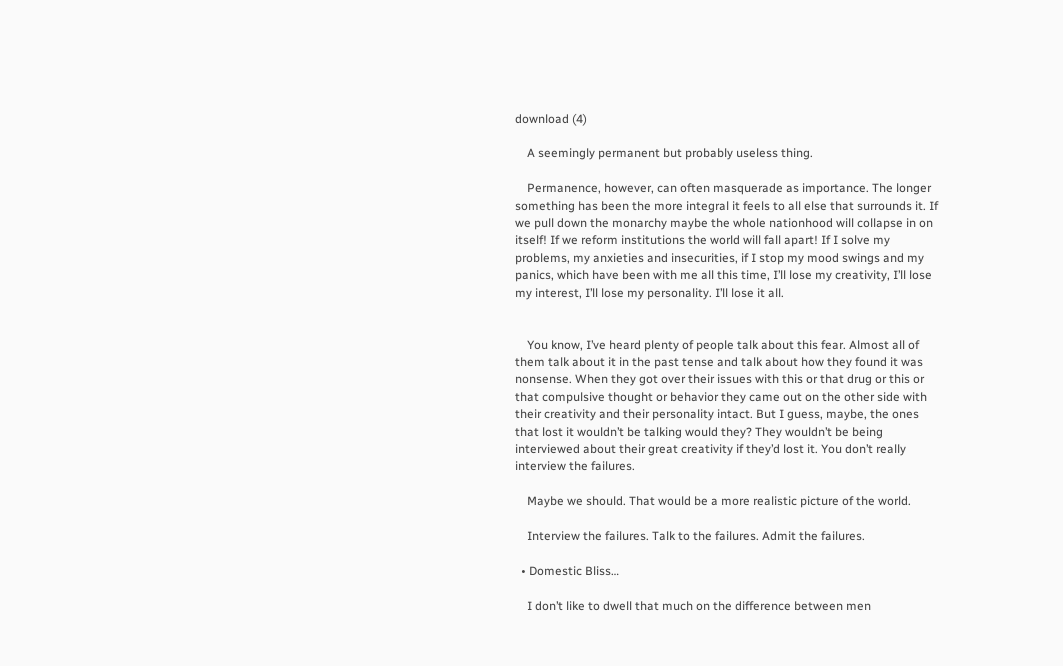download (4)

    A seemingly permanent but probably useless thing.

    Permanence, however, can often masquerade as importance. The longer something has been the more integral it feels to all else that surrounds it. If we pull down the monarchy maybe the whole nationhood will collapse in on itself! If we reform institutions the world will fall apart! If I solve my problems, my anxieties and insecurities, if I stop my mood swings and my panics, which have been with me all this time, I’ll lose my creativity, I’ll lose my interest, I’ll lose my personality. I’ll lose it all.


    You know, I’ve heard plenty of people talk about this fear. Almost all of them talk about it in the past tense and talk about how they found it was nonsense. When they got over their issues with this or that drug or this or that compulsive thought or behavior they came out on the other side with their creativity and their personality intact. But I guess, maybe, the ones that lost it wouldn’t be talking would they? They wouldn’t be being interviewed about their great creativity if they’d lost it. You don’t really interview the failures.

    Maybe we should. That would be a more realistic picture of the world.

    Interview the failures. Talk to the failures. Admit the failures.

  • Domestic Bliss…

    I don’t like to dwell that much on the difference between men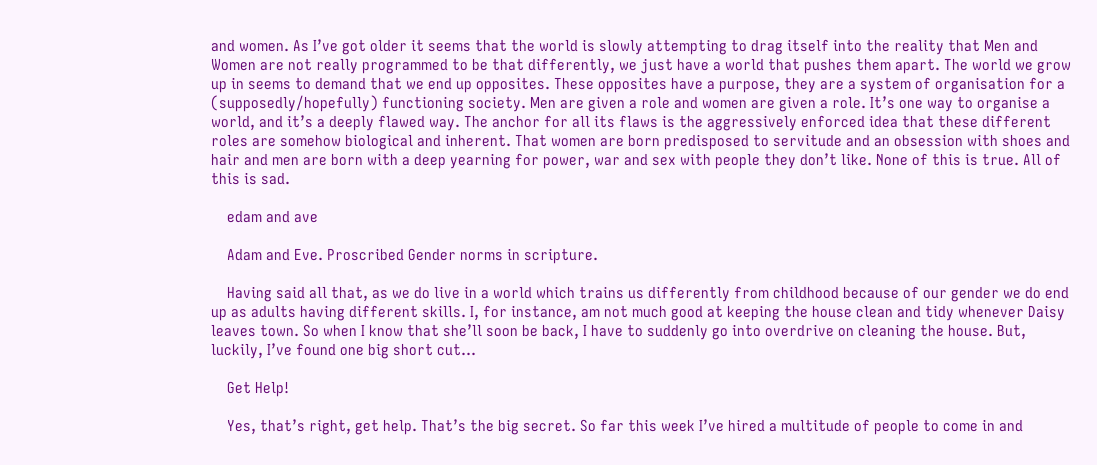and women. As I’ve got older it seems that the world is slowly attempting to drag itself into the reality that Men and Women are not really programmed to be that differently, we just have a world that pushes them apart. The world we grow up in seems to demand that we end up opposites. These opposites have a purpose, they are a system of organisation for a (supposedly/hopefully) functioning society. Men are given a role and women are given a role. It’s one way to organise a world, and it’s a deeply flawed way. The anchor for all its flaws is the aggressively enforced idea that these different roles are somehow biological and inherent. That women are born predisposed to servitude and an obsession with shoes and hair and men are born with a deep yearning for power, war and sex with people they don’t like. None of this is true. All of this is sad.

    edam and ave

    Adam and Eve. Proscribed Gender norms in scripture.

    Having said all that, as we do live in a world which trains us differently from childhood because of our gender we do end up as adults having different skills. I, for instance, am not much good at keeping the house clean and tidy whenever Daisy leaves town. So when I know that she’ll soon be back, I have to suddenly go into overdrive on cleaning the house. But, luckily, I’ve found one big short cut…

    Get Help!

    Yes, that’s right, get help. That’s the big secret. So far this week I’ve hired a multitude of people to come in and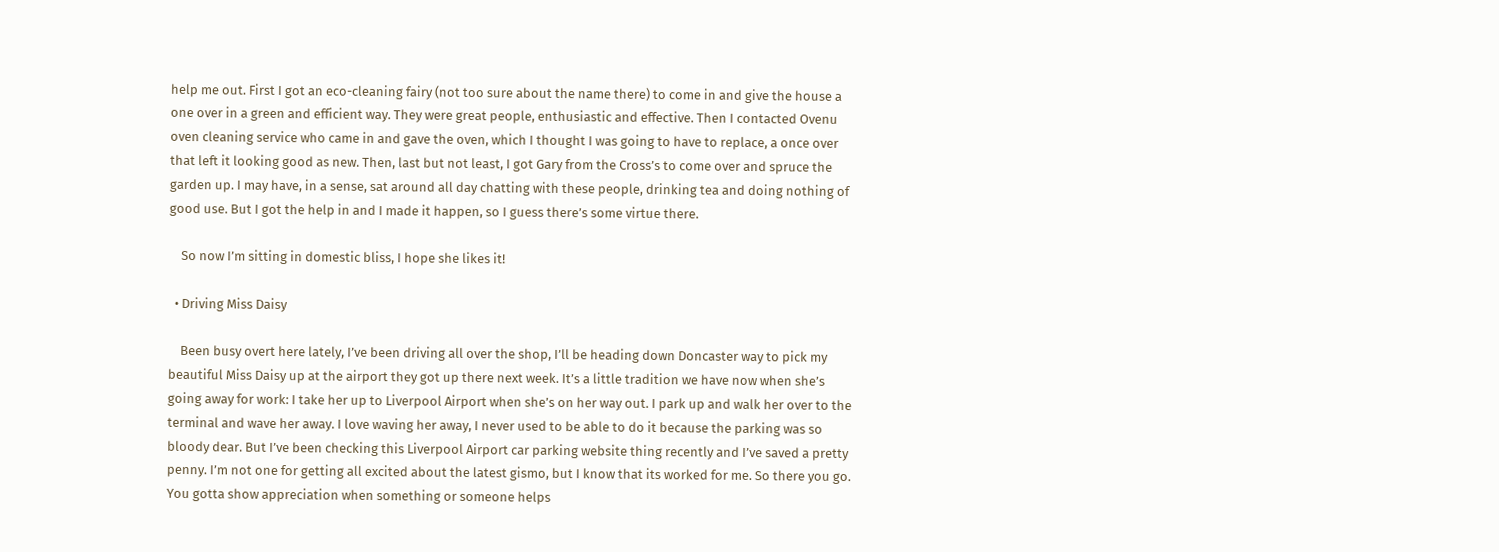help me out. First I got an eco-cleaning fairy (not too sure about the name there) to come in and give the house a one over in a green and efficient way. They were great people, enthusiastic and effective. Then I contacted Ovenu oven cleaning service who came in and gave the oven, which I thought I was going to have to replace, a once over that left it looking good as new. Then, last but not least, I got Gary from the Cross’s to come over and spruce the garden up. I may have, in a sense, sat around all day chatting with these people, drinking tea and doing nothing of good use. But I got the help in and I made it happen, so I guess there’s some virtue there.

    So now I’m sitting in domestic bliss, I hope she likes it!

  • Driving Miss Daisy

    Been busy overt here lately, I’ve been driving all over the shop, I’ll be heading down Doncaster way to pick my beautiful Miss Daisy up at the airport they got up there next week. It’s a little tradition we have now when she’s going away for work: I take her up to Liverpool Airport when she’s on her way out. I park up and walk her over to the terminal and wave her away. I love waving her away, I never used to be able to do it because the parking was so bloody dear. But I’ve been checking this Liverpool Airport car parking website thing recently and I’ve saved a pretty penny. I’m not one for getting all excited about the latest gismo, but I know that its worked for me. So there you go. You gotta show appreciation when something or someone helps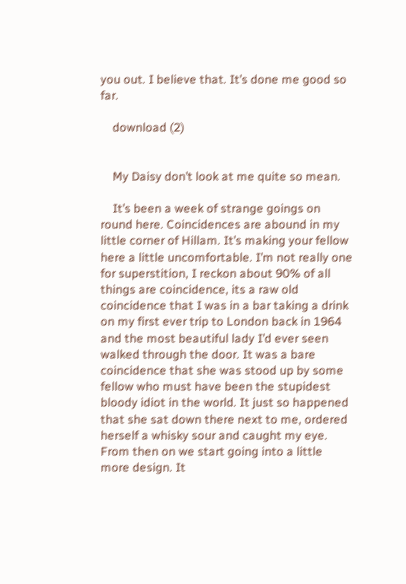you out. I believe that. It’s done me good so far.

    download (2)


    My Daisy don’t look at me quite so mean.

    It’s been a week of strange goings on round here. Coincidences are abound in my little corner of Hillam. It’s making your fellow here a little uncomfortable. I’m not really one for superstition, I reckon about 90% of all things are coincidence, its a raw old coincidence that I was in a bar taking a drink on my first ever trip to London back in 1964 and the most beautiful lady I’d ever seen walked through the door. It was a bare coincidence that she was stood up by some fellow who must have been the stupidest bloody idiot in the world. It just so happened that she sat down there next to me, ordered herself a whisky sour and caught my eye. From then on we start going into a little more design. It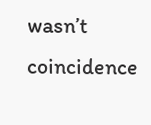wasn’t coincidence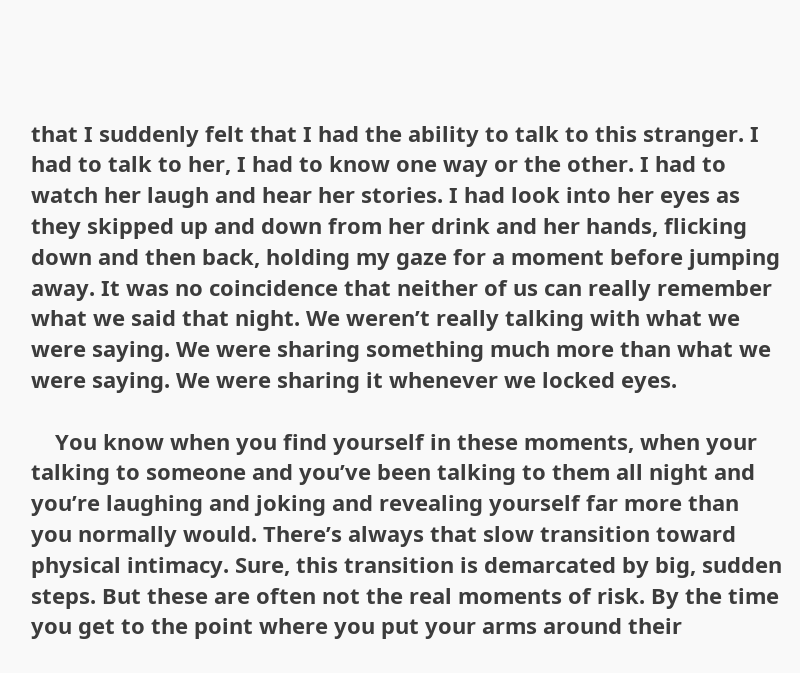that I suddenly felt that I had the ability to talk to this stranger. I had to talk to her, I had to know one way or the other. I had to watch her laugh and hear her stories. I had look into her eyes as they skipped up and down from her drink and her hands, flicking down and then back, holding my gaze for a moment before jumping away. It was no coincidence that neither of us can really remember what we said that night. We weren’t really talking with what we were saying. We were sharing something much more than what we were saying. We were sharing it whenever we locked eyes.

    You know when you find yourself in these moments, when your talking to someone and you’ve been talking to them all night and you’re laughing and joking and revealing yourself far more than you normally would. There’s always that slow transition toward physical intimacy. Sure, this transition is demarcated by big, sudden steps. But these are often not the real moments of risk. By the time you get to the point where you put your arms around their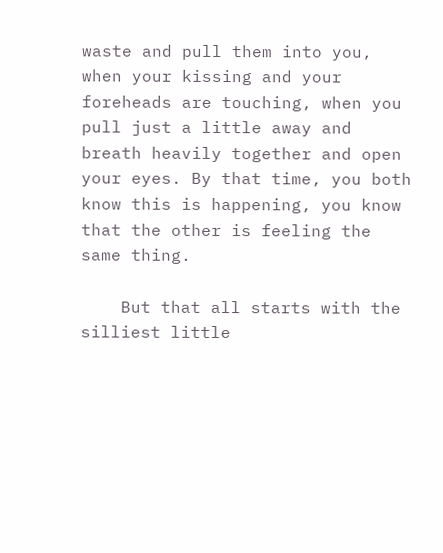waste and pull them into you, when your kissing and your foreheads are touching, when you pull just a little away and breath heavily together and open your eyes. By that time, you both know this is happening, you know that the other is feeling the same thing.

    But that all starts with the silliest little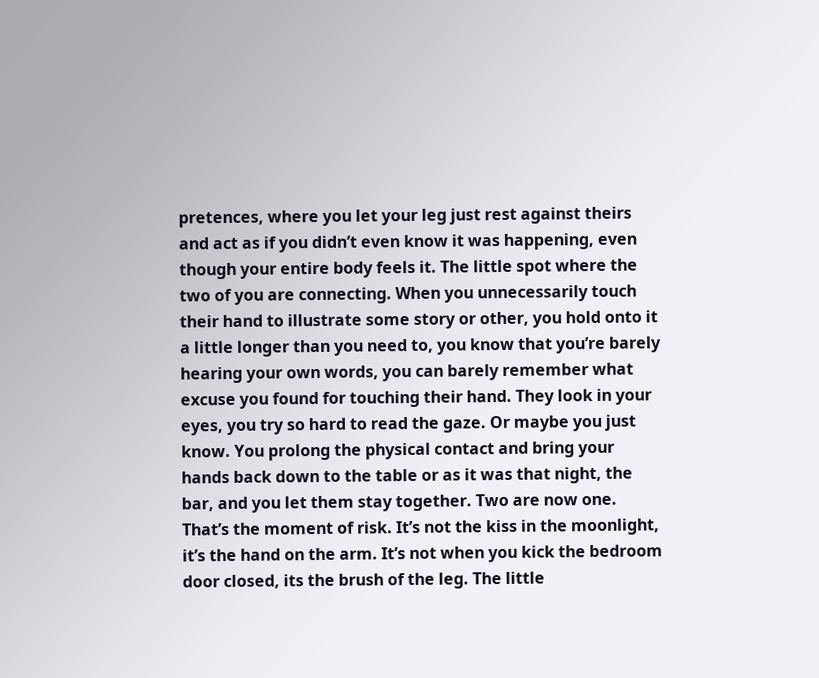pretences, where you let your leg just rest against theirs and act as if you didn’t even know it was happening, even though your entire body feels it. The little spot where the two of you are connecting. When you unnecessarily touch their hand to illustrate some story or other, you hold onto it a little longer than you need to, you know that you’re barely hearing your own words, you can barely remember what excuse you found for touching their hand. They look in your eyes, you try so hard to read the gaze. Or maybe you just know. You prolong the physical contact and bring your hands back down to the table or as it was that night, the bar, and you let them stay together. Two are now one. That’s the moment of risk. It’s not the kiss in the moonlight, it’s the hand on the arm. It’s not when you kick the bedroom door closed, its the brush of the leg. The little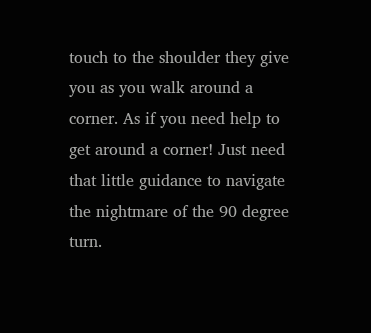touch to the shoulder they give you as you walk around a corner. As if you need help to get around a corner! Just need that little guidance to navigate the nightmare of the 90 degree turn.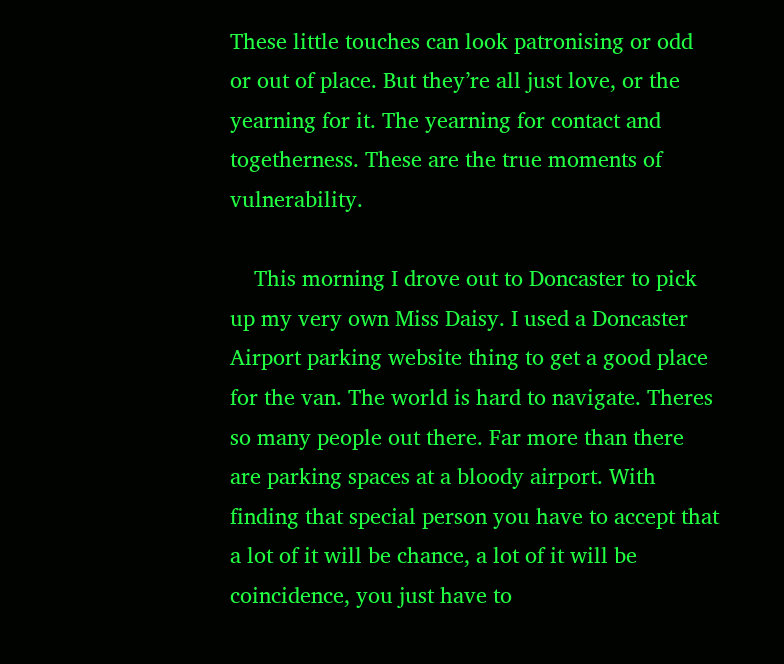These little touches can look patronising or odd or out of place. But they’re all just love, or the yearning for it. The yearning for contact and togetherness. These are the true moments of vulnerability.

    This morning I drove out to Doncaster to pick up my very own Miss Daisy. I used a Doncaster Airport parking website thing to get a good place for the van. The world is hard to navigate. Theres so many people out there. Far more than there are parking spaces at a bloody airport. With finding that special person you have to accept that a lot of it will be chance, a lot of it will be coincidence, you just have to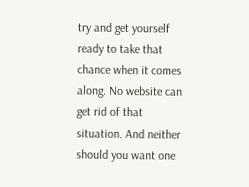try and get yourself ready to take that chance when it comes along. No website can get rid of that situation. And neither should you want one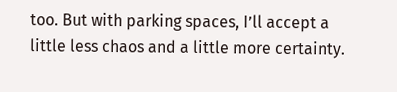too. But with parking spaces, I’ll accept a little less chaos and a little more certainty.